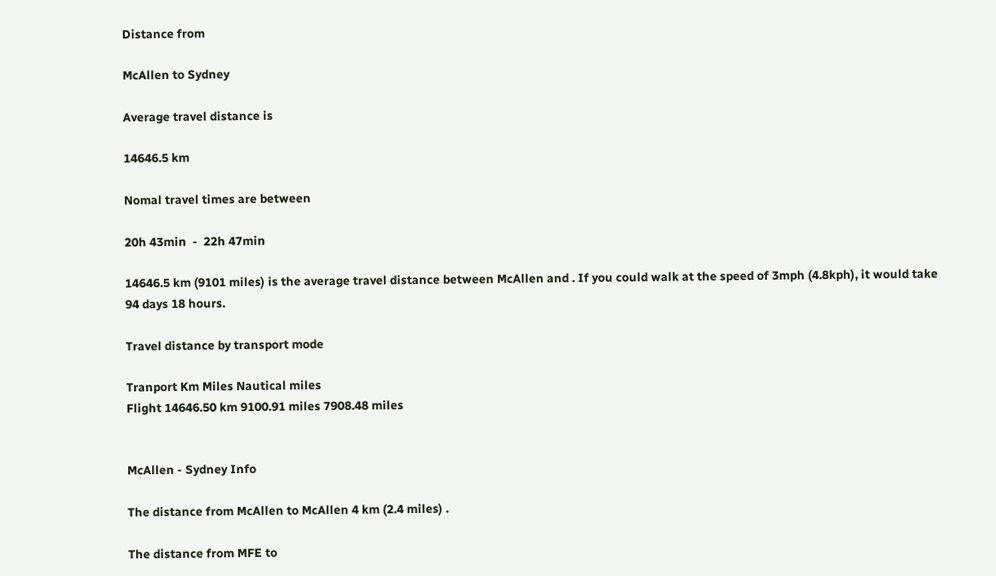Distance from

McAllen to Sydney

Average travel distance is

14646.5 km

Nomal travel times are between

20h 43min  -  22h 47min

14646.5 km (9101 miles) is the average travel distance between McAllen and . If you could walk at the speed of 3mph (4.8kph), it would take 94 days 18 hours.

Travel distance by transport mode

Tranport Km Miles Nautical miles
Flight 14646.50 km 9100.91 miles 7908.48 miles


McAllen - Sydney Info

The distance from McAllen to McAllen 4 km (2.4 miles) .

The distance from MFE to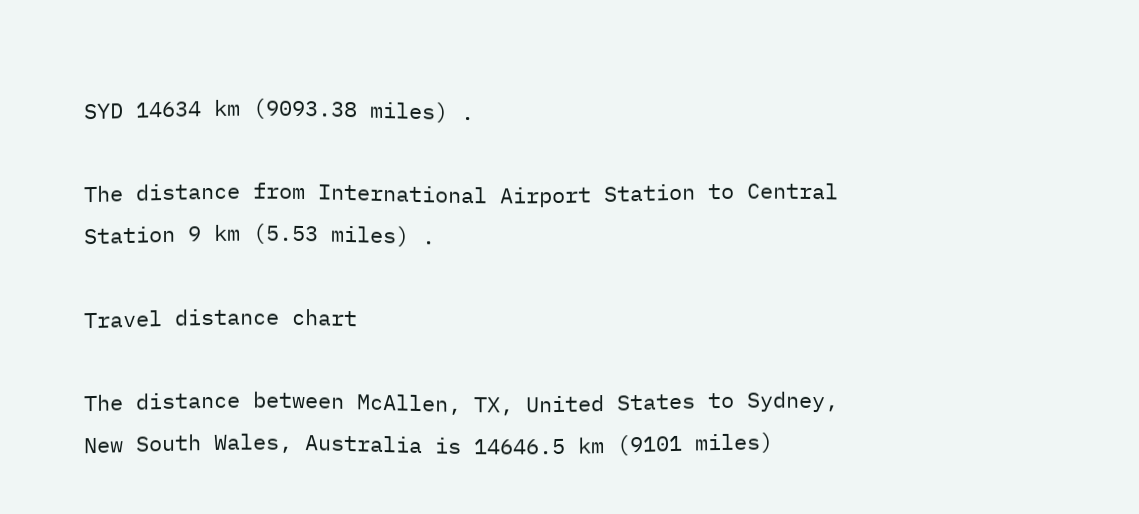SYD 14634 km (9093.38 miles) .

The distance from International Airport Station to Central Station 9 km (5.53 miles) .

Travel distance chart

The distance between McAllen, TX, United States to Sydney, New South Wales, Australia is 14646.5 km (9101 miles)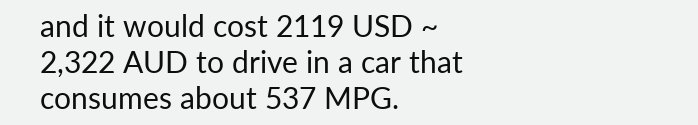and it would cost 2119 USD ~ 2,322 AUD to drive in a car that consumes about 537 MPG.